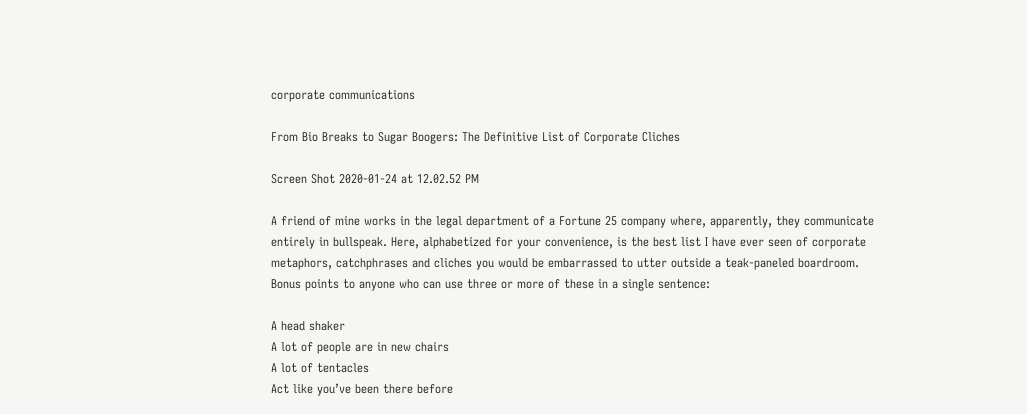corporate communications

From Bio Breaks to Sugar Boogers: The Definitive List of Corporate Cliches

Screen Shot 2020-01-24 at 12.02.52 PM

A friend of mine works in the legal department of a Fortune 25 company where, apparently, they communicate entirely in bullspeak. Here, alphabetized for your convenience, is the best list I have ever seen of corporate metaphors, catchphrases and cliches you would be embarrassed to utter outside a teak-paneled boardroom. Bonus points to anyone who can use three or more of these in a single sentence:

A head shaker
A lot of people are in new chairs
A lot of tentacles
Act like you’ve been there before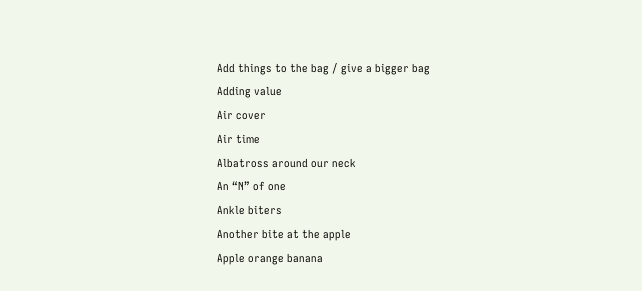Add things to the bag / give a bigger bag
Adding value
Air cover
Air time
Albatross around our neck
An “N” of one
Ankle biters
Another bite at the apple
Apple orange banana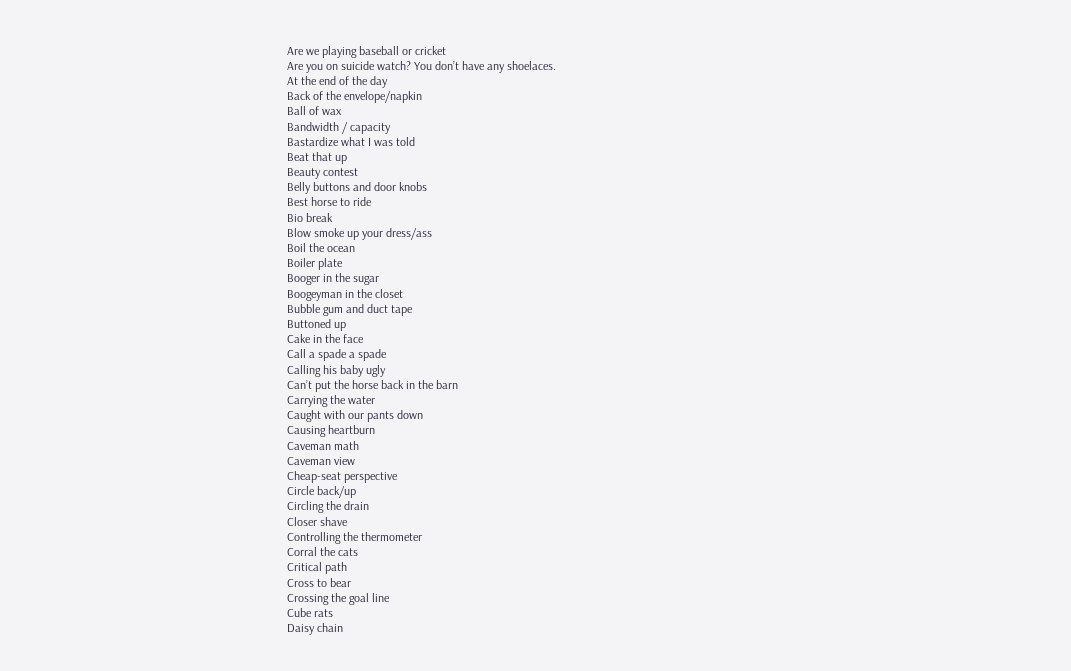Are we playing baseball or cricket
Are you on suicide watch? You don’t have any shoelaces.
At the end of the day
Back of the envelope/napkin
Ball of wax
Bandwidth / capacity
Bastardize what I was told
Beat that up
Beauty contest
Belly buttons and door knobs
Best horse to ride
Bio break
Blow smoke up your dress/ass
Boil the ocean
Boiler plate
Booger in the sugar
Boogeyman in the closet
Bubble gum and duct tape
Buttoned up
Cake in the face
Call a spade a spade
Calling his baby ugly
Can’t put the horse back in the barn
Carrying the water
Caught with our pants down
Causing heartburn
Caveman math
Caveman view
Cheap-seat perspective
Circle back/up
Circling the drain
Closer shave
Controlling the thermometer
Corral the cats
Critical path
Cross to bear
Crossing the goal line
Cube rats
Daisy chain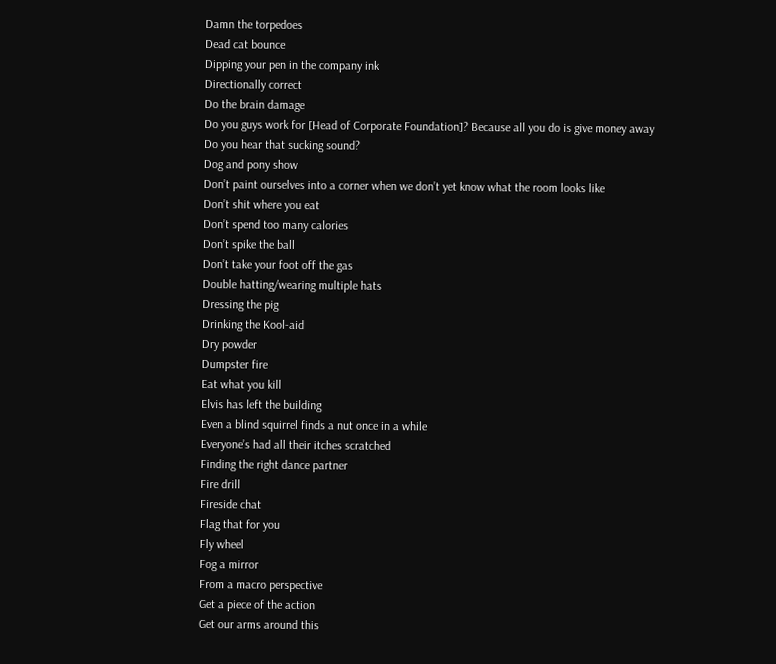Damn the torpedoes
Dead cat bounce
Dipping your pen in the company ink
Directionally correct
Do the brain damage
Do you guys work for [Head of Corporate Foundation]? Because all you do is give money away
Do you hear that sucking sound?
Dog and pony show
Don’t paint ourselves into a corner when we don’t yet know what the room looks like
Don’t shit where you eat
Don’t spend too many calories
Don’t spike the ball
Don’t take your foot off the gas
Double hatting/wearing multiple hats
Dressing the pig
Drinking the Kool-aid
Dry powder
Dumpster fire
Eat what you kill
Elvis has left the building
Even a blind squirrel finds a nut once in a while
Everyone’s had all their itches scratched
Finding the right dance partner
Fire drill
Fireside chat
Flag that for you
Fly wheel
Fog a mirror
From a macro perspective
Get a piece of the action
Get our arms around this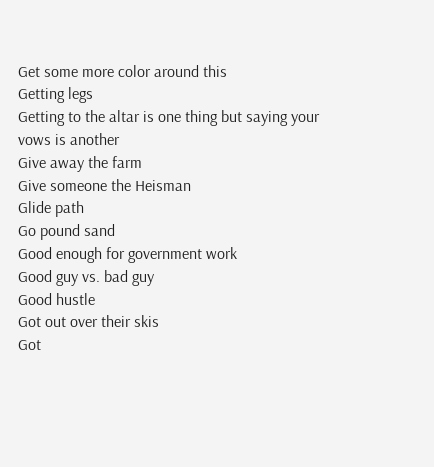Get some more color around this
Getting legs
Getting to the altar is one thing but saying your vows is another
Give away the farm
Give someone the Heisman
Glide path
Go pound sand
Good enough for government work
Good guy vs. bad guy
Good hustle
Got out over their skis
Got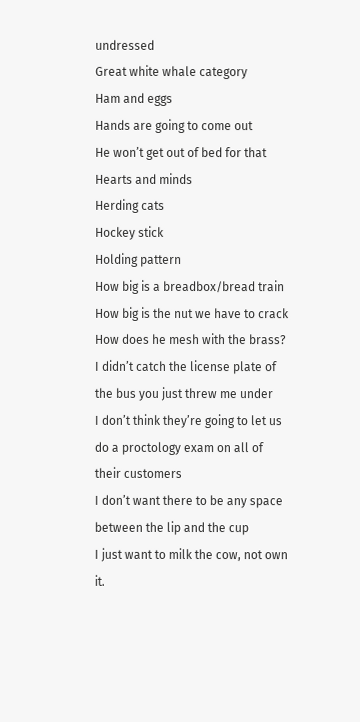undressed
Great white whale category
Ham and eggs
Hands are going to come out
He won’t get out of bed for that
Hearts and minds
Herding cats
Hockey stick
Holding pattern
How big is a breadbox/bread train
How big is the nut we have to crack
How does he mesh with the brass?
I didn’t catch the license plate of the bus you just threw me under
I don’t think they’re going to let us do a proctology exam on all of their customers
I don’t want there to be any space between the lip and the cup
I just want to milk the cow, not own it.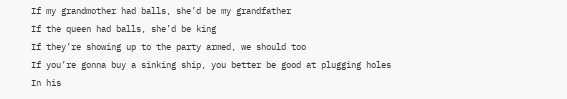If my grandmother had balls, she’d be my grandfather
If the queen had balls, she’d be king
If they’re showing up to the party armed, we should too
If you’re gonna buy a sinking ship, you better be good at plugging holes
In his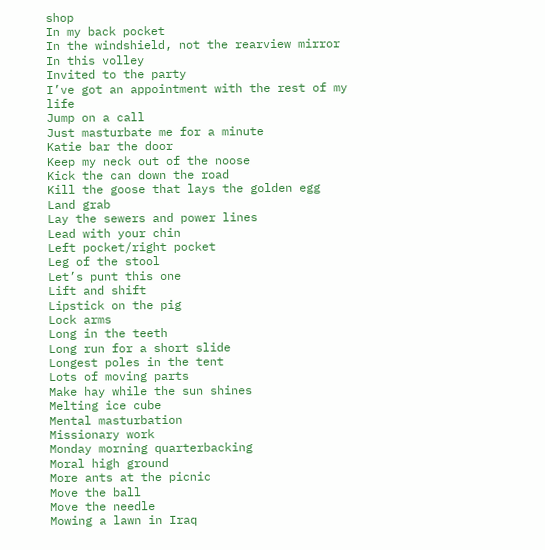shop
In my back pocket
In the windshield, not the rearview mirror
In this volley
Invited to the party
I’ve got an appointment with the rest of my life
Jump on a call
Just masturbate me for a minute
Katie bar the door
Keep my neck out of the noose
Kick the can down the road
Kill the goose that lays the golden egg
Land grab
Lay the sewers and power lines
Lead with your chin
Left pocket/right pocket
Leg of the stool
Let’s punt this one
Lift and shift
Lipstick on the pig
Lock arms
Long in the teeth
Long run for a short slide
Longest poles in the tent
Lots of moving parts
Make hay while the sun shines
Melting ice cube
Mental masturbation
Missionary work
Monday morning quarterbacking
Moral high ground
More ants at the picnic
Move the ball
Move the needle
Mowing a lawn in Iraq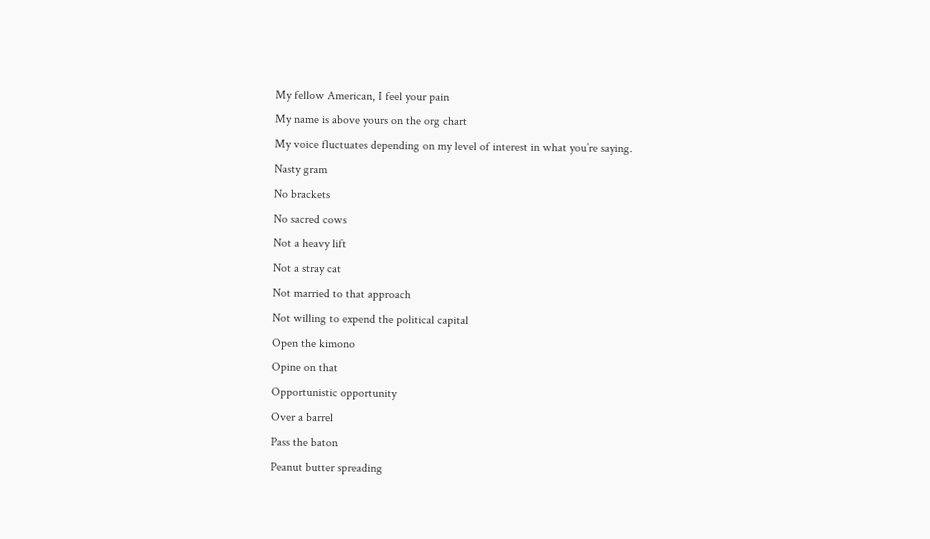My fellow American, I feel your pain
My name is above yours on the org chart
My voice fluctuates depending on my level of interest in what you’re saying.
Nasty gram
No brackets
No sacred cows
Not a heavy lift
Not a stray cat
Not married to that approach
Not willing to expend the political capital
Open the kimono
Opine on that
Opportunistic opportunity
Over a barrel
Pass the baton
Peanut butter spreading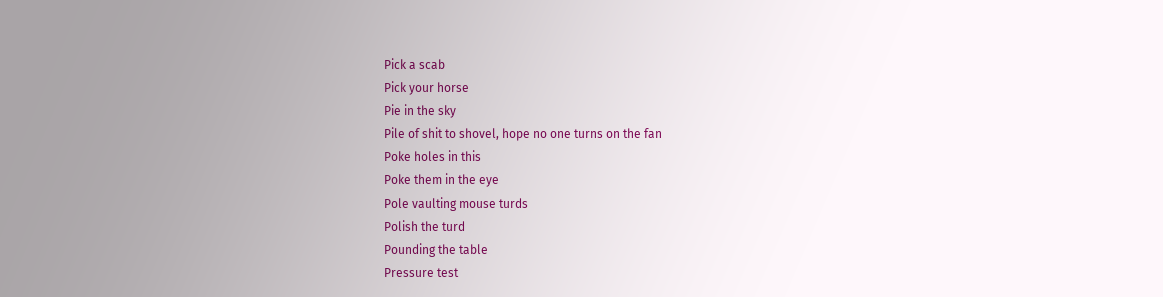Pick a scab
Pick your horse
Pie in the sky
Pile of shit to shovel, hope no one turns on the fan
Poke holes in this
Poke them in the eye
Pole vaulting mouse turds
Polish the turd
Pounding the table
Pressure test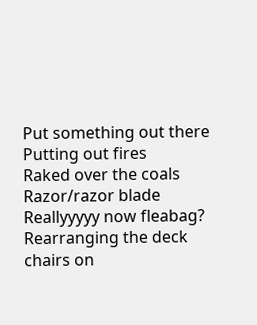Put something out there
Putting out fires
Raked over the coals
Razor/razor blade
Reallyyyyy now fleabag?
Rearranging the deck chairs on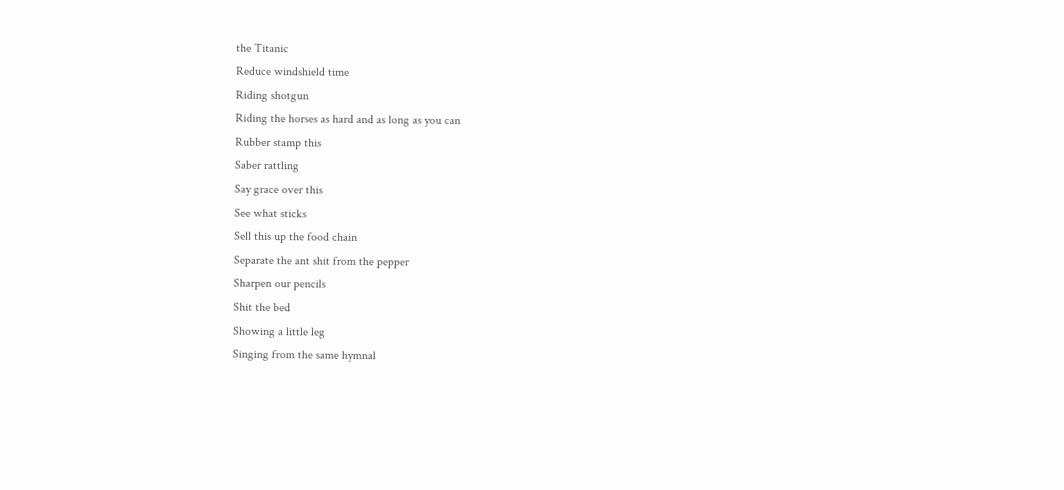the Titanic
Reduce windshield time
Riding shotgun
Riding the horses as hard and as long as you can
Rubber stamp this
Saber rattling
Say grace over this
See what sticks
Sell this up the food chain
Separate the ant shit from the pepper
Sharpen our pencils
Shit the bed
Showing a little leg
Singing from the same hymnal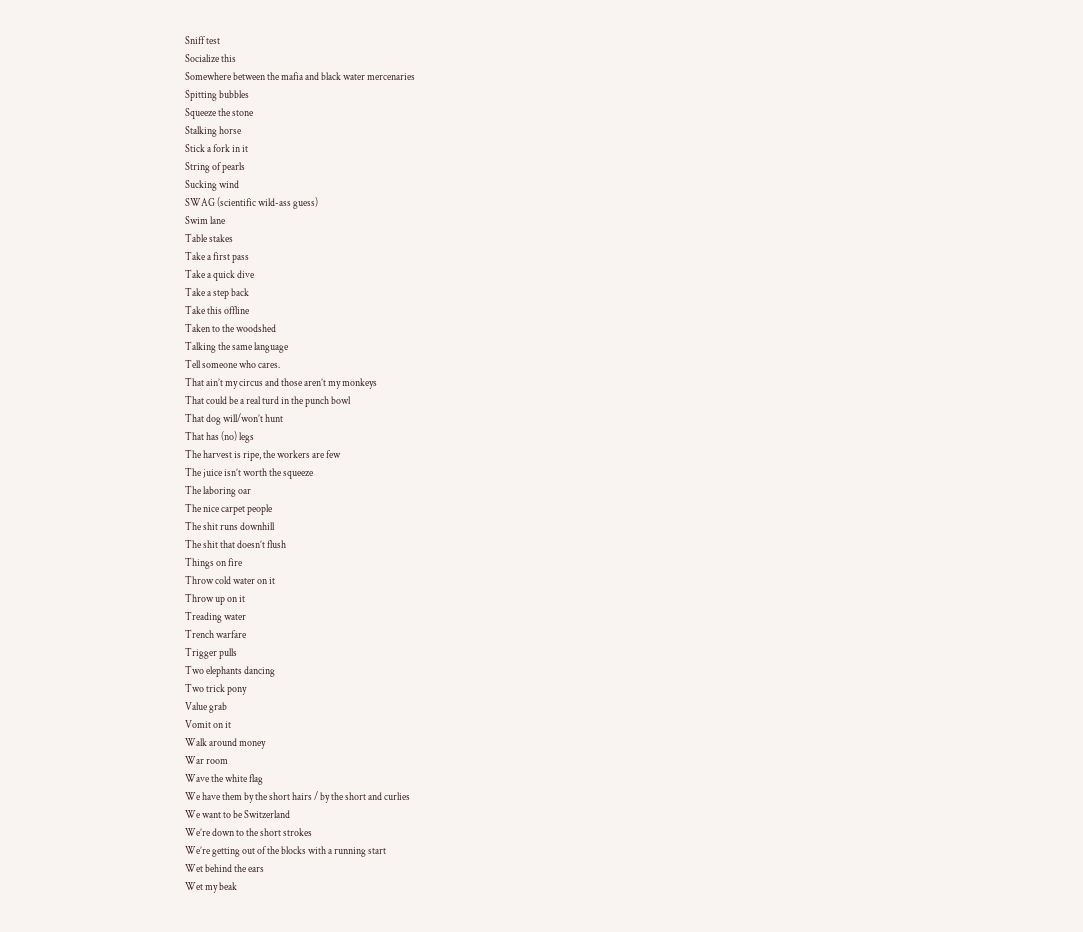Sniff test
Socialize this
Somewhere between the mafia and black water mercenaries
Spitting bubbles
Squeeze the stone
Stalking horse
Stick a fork in it
String of pearls
Sucking wind
SWAG (scientific wild-ass guess)
Swim lane
Table stakes
Take a first pass
Take a quick dive
Take a step back
Take this offline
Taken to the woodshed
Talking the same language
Tell someone who cares.
That ain’t my circus and those aren’t my monkeys
That could be a real turd in the punch bowl
That dog will/won’t hunt
That has (no) legs
The harvest is ripe, the workers are few
The juice isn’t worth the squeeze
The laboring oar
The nice carpet people
The shit runs downhill
The shit that doesn’t flush
Things on fire
Throw cold water on it
Throw up on it
Treading water
Trench warfare
Trigger pulls
Two elephants dancing
Two trick pony
Value grab
Vomit on it
Walk around money
War room
Wave the white flag
We have them by the short hairs / by the short and curlies
We want to be Switzerland
We’re down to the short strokes
We’re getting out of the blocks with a running start
Wet behind the ears
Wet my beak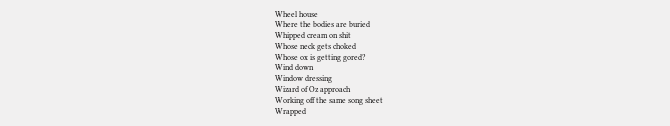Wheel house
Where the bodies are buried
Whipped cream on shit
Whose neck gets choked
Whose ox is getting gored?
Wind down
Window dressing
Wizard of Oz approach
Working off the same song sheet
Wrapped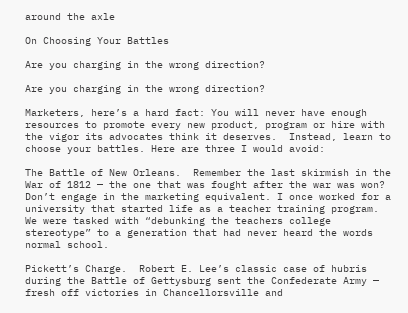around the axle

On Choosing Your Battles

Are you charging in the wrong direction?

Are you charging in the wrong direction?

Marketers, here’s a hard fact: You will never have enough resources to promote every new product, program or hire with the vigor its advocates think it deserves.  Instead, learn to choose your battles. Here are three I would avoid:

The Battle of New Orleans.  Remember the last skirmish in the War of 1812 — the one that was fought after the war was won? Don’t engage in the marketing equivalent. I once worked for a university that started life as a teacher training program. We were tasked with “debunking the teachers college stereotype” to a generation that had never heard the words normal school.

Pickett’s Charge.  Robert E. Lee’s classic case of hubris during the Battle of Gettysburg sent the Confederate Army — fresh off victories in Chancellorsville and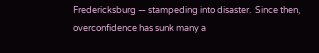Fredericksburg — stampeding into disaster.  Since then, overconfidence has sunk many a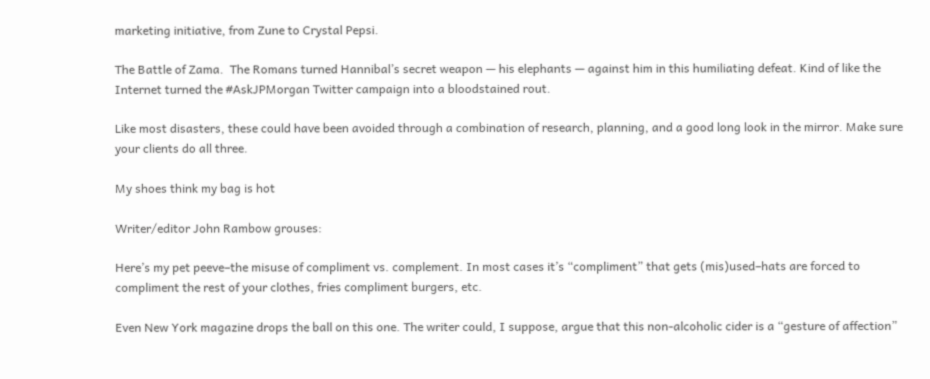marketing initiative, from Zune to Crystal Pepsi.

The Battle of Zama.  The Romans turned Hannibal’s secret weapon — his elephants — against him in this humiliating defeat. Kind of like the Internet turned the #AskJPMorgan Twitter campaign into a bloodstained rout.

Like most disasters, these could have been avoided through a combination of research, planning, and a good long look in the mirror. Make sure your clients do all three.

My shoes think my bag is hot

Writer/editor John Rambow grouses:

Here’s my pet peeve–the misuse of compliment vs. complement. In most cases it’s “compliment” that gets (mis)used–hats are forced to compliment the rest of your clothes, fries compliment burgers, etc.

Even New York magazine drops the ball on this one. The writer could, I suppose, argue that this non-alcoholic cider is a “gesture of affection”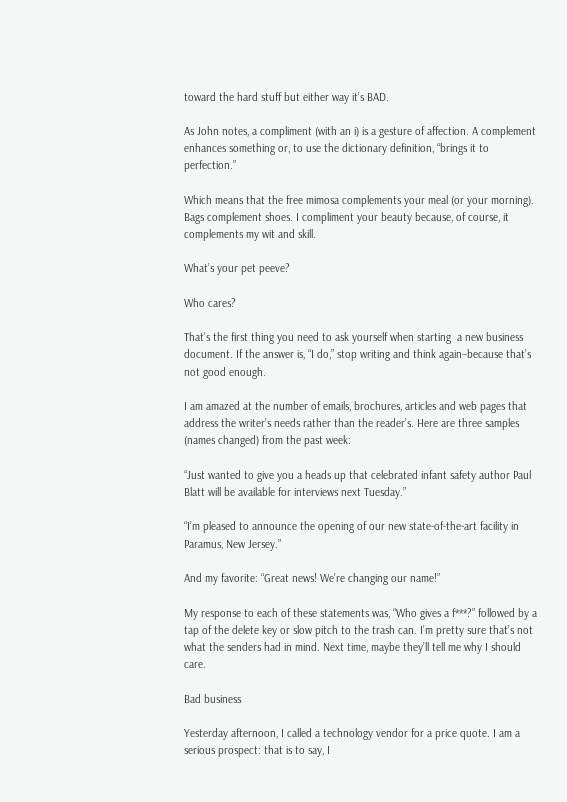toward the hard stuff but either way it’s BAD.

As John notes, a compliment (with an i) is a gesture of affection. A complement enhances something or, to use the dictionary definition, “brings it to perfection.”

Which means that the free mimosa complements your meal (or your morning). Bags complement shoes. I compliment your beauty because, of course, it complements my wit and skill.

What’s your pet peeve?

Who cares?

That’s the first thing you need to ask yourself when starting  a new business document. If the answer is, “I do,” stop writing and think again–because that’s not good enough.

I am amazed at the number of emails, brochures, articles and web pages that address the writer’s needs rather than the reader’s. Here are three samples (names changed) from the past week:

“Just wanted to give you a heads up that celebrated infant safety author Paul Blatt will be available for interviews next Tuesday.”

“I’m pleased to announce the opening of our new state-of-the-art facility in Paramus, New Jersey.”

And my favorite: “Great news! We’re changing our name!”

My response to each of these statements was, “Who gives a f***?” followed by a tap of the delete key or slow pitch to the trash can. I’m pretty sure that’s not what the senders had in mind. Next time, maybe they’ll tell me why I should care.

Bad business

Yesterday afternoon, I called a technology vendor for a price quote. I am a serious prospect: that is to say, I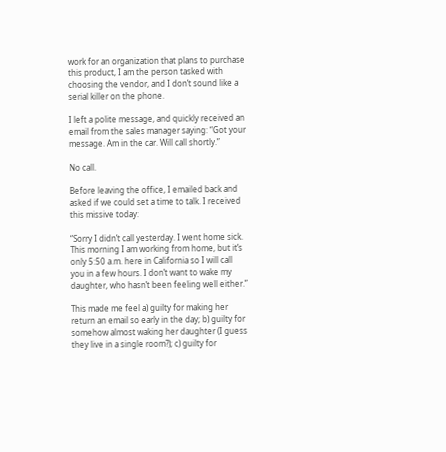work for an organization that plans to purchase this product, I am the person tasked with choosing the vendor, and I don’t sound like a serial killer on the phone.

I left a polite message, and quickly received an email from the sales manager saying: “Got your message. Am in the car. Will call shortly.”

No call.

Before leaving the office, I emailed back and asked if we could set a time to talk. I received this missive today:

“Sorry I didn’t call yesterday. I went home sick. This morning I am working from home, but it’s only 5:50 a.m. here in California so I will call you in a few hours. I don’t want to wake my daughter, who hasn’t been feeling well either.”

This made me feel a) guilty for making her return an email so early in the day; b) guilty for somehow almost waking her daughter (I guess they live in a single room?); c) guilty for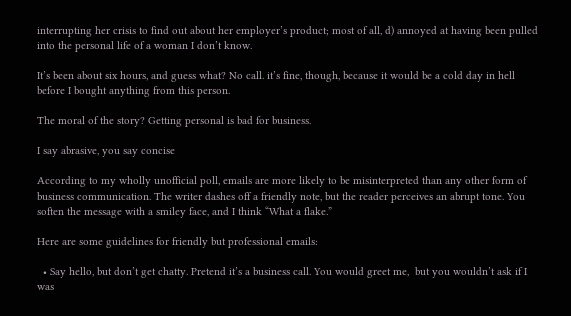interrupting her crisis to find out about her employer’s product; most of all, d) annoyed at having been pulled into the personal life of a woman I don’t know.

It’s been about six hours, and guess what? No call. it’s fine, though, because it would be a cold day in hell before I bought anything from this person.

The moral of the story? Getting personal is bad for business.

I say abrasive, you say concise

According to my wholly unofficial poll, emails are more likely to be misinterpreted than any other form of business communication. The writer dashes off a friendly note, but the reader perceives an abrupt tone. You soften the message with a smiley face, and I think “What a flake.”

Here are some guidelines for friendly but professional emails:

  • Say hello, but don’t get chatty. Pretend it’s a business call. You would greet me,  but you wouldn’t ask if I was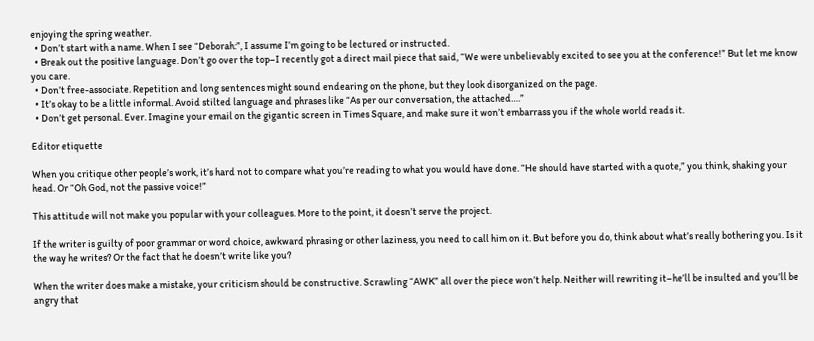enjoying the spring weather.
  • Don’t start with a name. When I see “Deborah:”, I assume I’m going to be lectured or instructed.
  • Break out the positive language. Don’t go over the top–I recently got a direct mail piece that said, “We were unbelievably excited to see you at the conference!” But let me know you care.
  • Don’t free-associate. Repetition and long sentences might sound endearing on the phone, but they look disorganized on the page.
  • It’s okay to be a little informal. Avoid stilted language and phrases like “As per our conversation, the attached….”
  • Don’t get personal. Ever. Imagine your email on the gigantic screen in Times Square, and make sure it won’t embarrass you if the whole world reads it.

Editor etiquette

When you critique other people’s work, it’s hard not to compare what you’re reading to what you would have done. “He should have started with a quote,” you think, shaking your head. Or “Oh God, not the passive voice!”

This attitude will not make you popular with your colleagues. More to the point, it doesn’t serve the project.

If the writer is guilty of poor grammar or word choice, awkward phrasing or other laziness, you need to call him on it. But before you do, think about what’s really bothering you. Is it the way he writes? Or the fact that he doesn’t write like you?

When the writer does make a mistake, your criticism should be constructive. Scrawling “AWK” all over the piece won’t help. Neither will rewriting it–he’ll be insulted and you’ll be angry that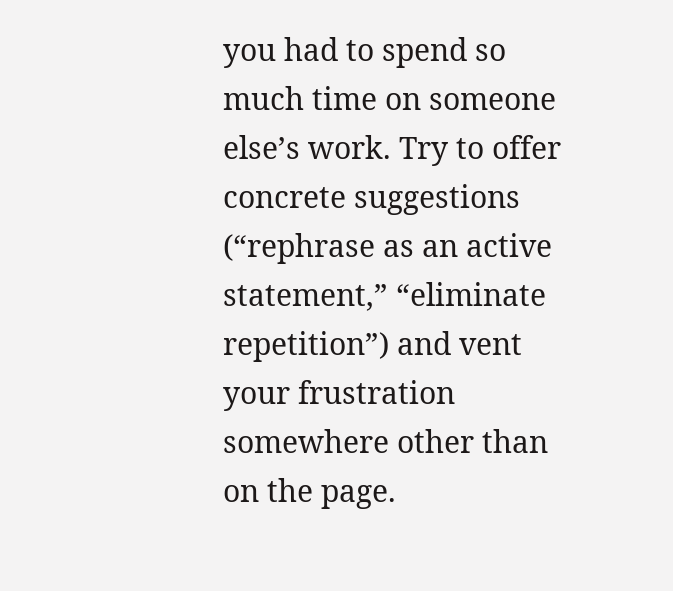you had to spend so much time on someone else’s work. Try to offer concrete suggestions (“rephrase as an active statement,” “eliminate repetition”) and vent your frustration somewhere other than on the page.